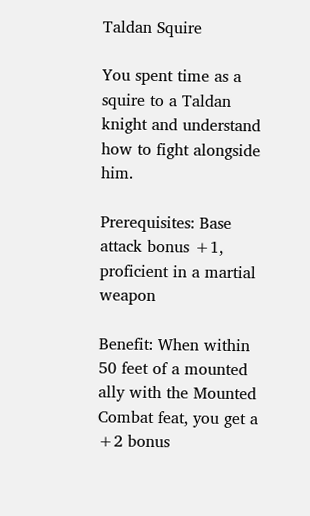Taldan Squire

You spent time as a squire to a Taldan knight and understand how to fight alongside him.

Prerequisites: Base attack bonus +1, proficient in a martial weapon

Benefit: When within 50 feet of a mounted ally with the Mounted Combat feat, you get a +2 bonus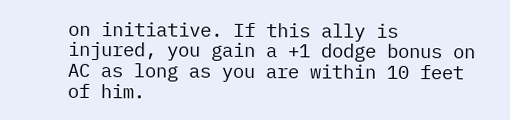on initiative. If this ally is injured, you gain a +1 dodge bonus on AC as long as you are within 10 feet of him.